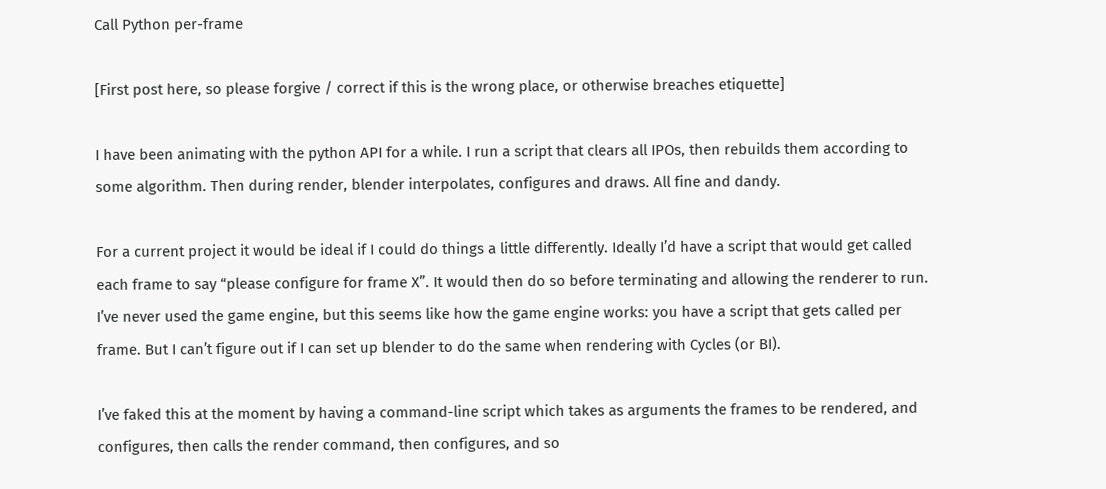Call Python per-frame

[First post here, so please forgive / correct if this is the wrong place, or otherwise breaches etiquette]

I have been animating with the python API for a while. I run a script that clears all IPOs, then rebuilds them according to some algorithm. Then during render, blender interpolates, configures and draws. All fine and dandy.

For a current project it would be ideal if I could do things a little differently. Ideally I’d have a script that would get called each frame to say “please configure for frame X”. It would then do so before terminating and allowing the renderer to run. I’ve never used the game engine, but this seems like how the game engine works: you have a script that gets called per frame. But I can’t figure out if I can set up blender to do the same when rendering with Cycles (or BI).

I’ve faked this at the moment by having a command-line script which takes as arguments the frames to be rendered, and configures, then calls the render command, then configures, and so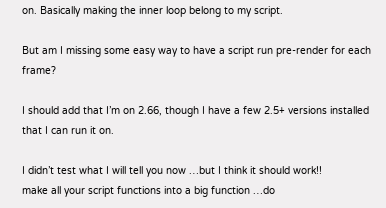on. Basically making the inner loop belong to my script.

But am I missing some easy way to have a script run pre-render for each frame?

I should add that I’m on 2.66, though I have a few 2.5+ versions installed that I can run it on.

I didn’t test what I will tell you now …but I think it should work!!
make all your script functions into a big function …do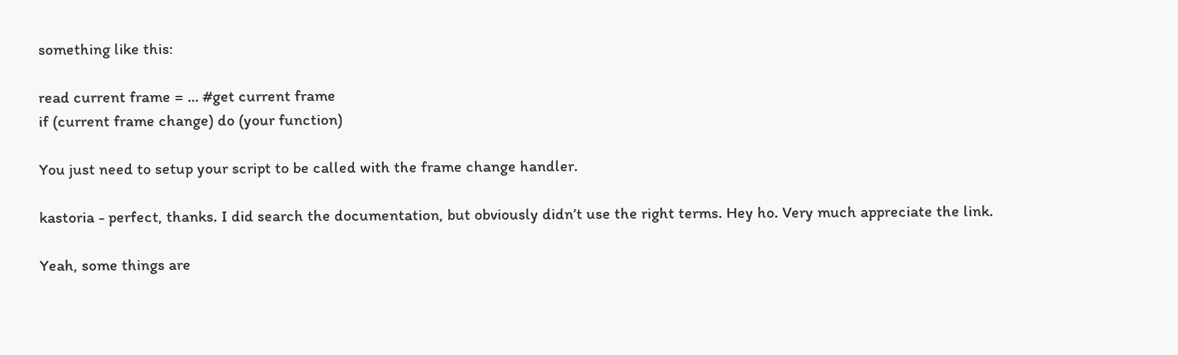something like this:

read current frame = … #get current frame
if (current frame change) do (your function)

You just need to setup your script to be called with the frame change handler.

kastoria - perfect, thanks. I did search the documentation, but obviously didn’t use the right terms. Hey ho. Very much appreciate the link.

Yeah, some things are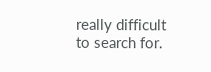really difficult to search for.